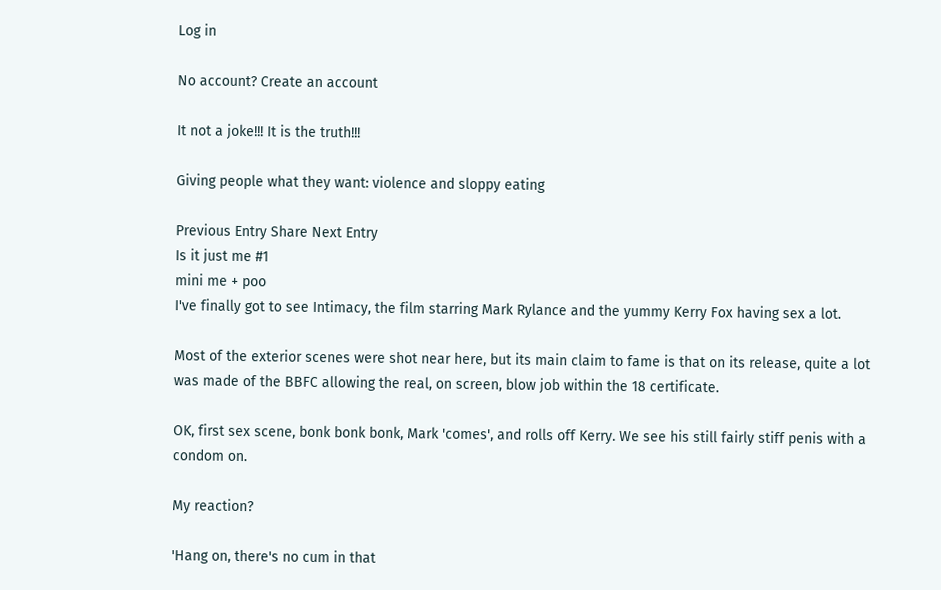Log in

No account? Create an account

It not a joke!!! It is the truth!!!

Giving people what they want: violence and sloppy eating

Previous Entry Share Next Entry
Is it just me #1
mini me + poo
I've finally got to see Intimacy, the film starring Mark Rylance and the yummy Kerry Fox having sex a lot.

Most of the exterior scenes were shot near here, but its main claim to fame is that on its release, quite a lot was made of the BBFC allowing the real, on screen, blow job within the 18 certificate.

OK, first sex scene, bonk bonk bonk, Mark 'comes', and rolls off Kerry. We see his still fairly stiff penis with a condom on.

My reaction?

'Hang on, there's no cum in that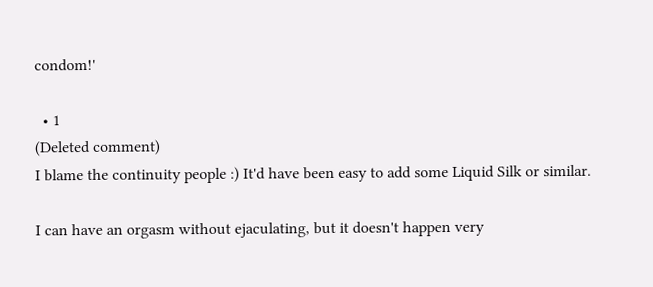condom!'

  • 1
(Deleted comment)
I blame the continuity people :) It'd have been easy to add some Liquid Silk or similar.

I can have an orgasm without ejaculating, but it doesn't happen very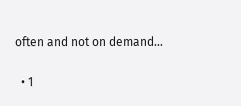often and not on demand...

  • 1